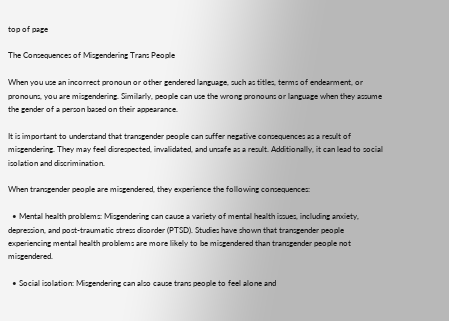top of page

The Consequences of Misgendering Trans People

When you use an incorrect pronoun or other gendered language, such as titles, terms of endearment, or pronouns, you are misgendering. Similarly, people can use the wrong pronouns or language when they assume the gender of a person based on their appearance.

It is important to understand that transgender people can suffer negative consequences as a result of misgendering. They may feel disrespected, invalidated, and unsafe as a result. Additionally, it can lead to social isolation and discrimination.

When transgender people are misgendered, they experience the following consequences:

  • Mental health problems: Misgendering can cause a variety of mental health issues, including anxiety, depression, and post-traumatic stress disorder (PTSD). Studies have shown that transgender people experiencing mental health problems are more likely to be misgendered than transgender people not misgendered.

  • Social isolation: Misgendering can also cause trans people to feel alone and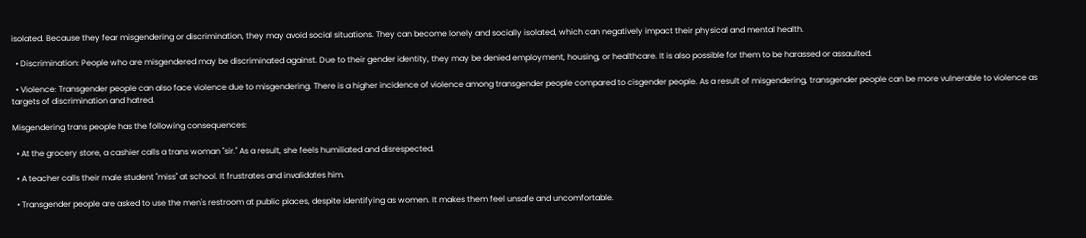isolated. Because they fear misgendering or discrimination, they may avoid social situations. They can become lonely and socially isolated, which can negatively impact their physical and mental health.

  • Discrimination: People who are misgendered may be discriminated against. Due to their gender identity, they may be denied employment, housing, or healthcare. It is also possible for them to be harassed or assaulted.

  • Violence: Transgender people can also face violence due to misgendering. There is a higher incidence of violence among transgender people compared to cisgender people. As a result of misgendering, transgender people can be more vulnerable to violence as targets of discrimination and hatred.

Misgendering trans people has the following consequences:

  • At the grocery store, a cashier calls a trans woman "sir." As a result, she feels humiliated and disrespected.

  • A teacher calls their male student "miss" at school. It frustrates and invalidates him.

  • Transgender people are asked to use the men's restroom at public places, despite identifying as women. It makes them feel unsafe and uncomfortable.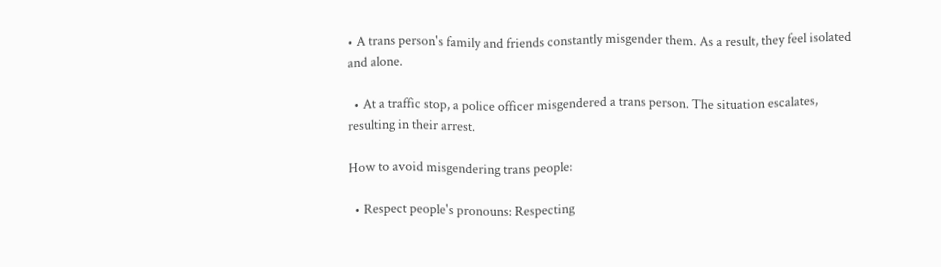• A trans person's family and friends constantly misgender them. As a result, they feel isolated and alone.

  • At a traffic stop, a police officer misgendered a trans person. The situation escalates, resulting in their arrest.

How to avoid misgendering trans people:

  • Respect people's pronouns: Respecting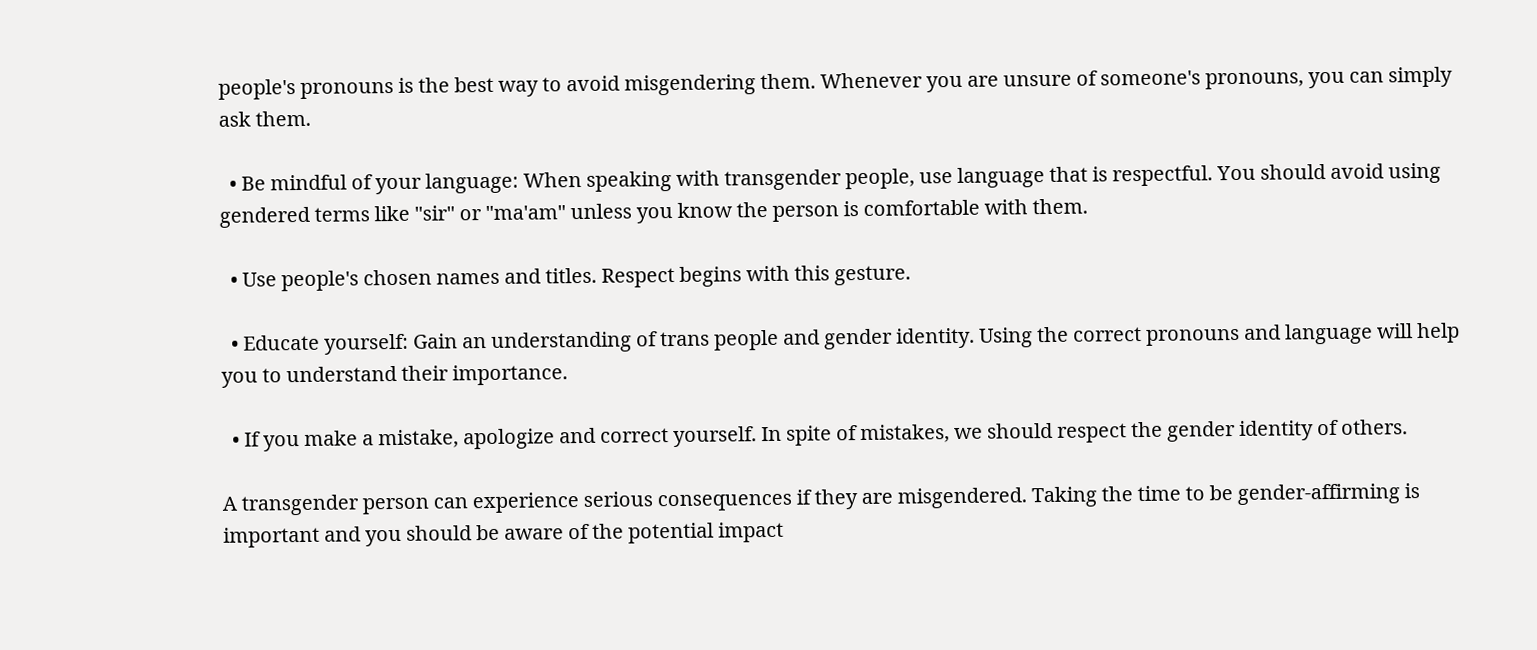people's pronouns is the best way to avoid misgendering them. Whenever you are unsure of someone's pronouns, you can simply ask them.

  • Be mindful of your language: When speaking with transgender people, use language that is respectful. You should avoid using gendered terms like "sir" or "ma'am" unless you know the person is comfortable with them.

  • Use people's chosen names and titles. Respect begins with this gesture.

  • Educate yourself: Gain an understanding of trans people and gender identity. Using the correct pronouns and language will help you to understand their importance.

  • If you make a mistake, apologize and correct yourself. In spite of mistakes, we should respect the gender identity of others.

A transgender person can experience serious consequences if they are misgendered. Taking the time to be gender-affirming is important and you should be aware of the potential impact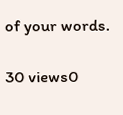of your words.

30 views0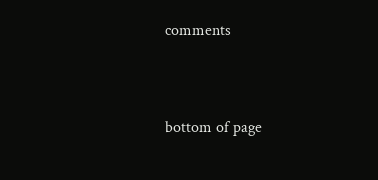comments


bottom of page